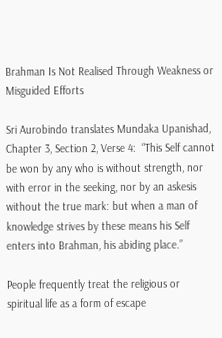Brahman Is Not Realised Through Weakness or Misguided Efforts

Sri Aurobindo translates Mundaka Upanishad, Chapter 3, Section 2, Verse 4:  “This Self cannot be won by any who is without strength, nor with error in the seeking, nor by an askesis without the true mark: but when a man of knowledge strives by these means his Self enters into Brahman, his abiding place.”

People frequently treat the religious or spiritual life as a form of escape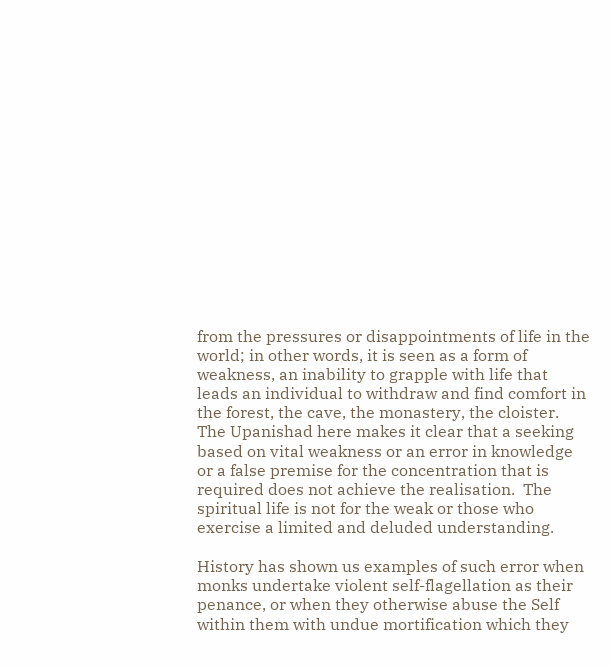from the pressures or disappointments of life in the world; in other words, it is seen as a form of weakness, an inability to grapple with life that leads an individual to withdraw and find comfort in the forest, the cave, the monastery, the cloister.  The Upanishad here makes it clear that a seeking based on vital weakness or an error in knowledge or a false premise for the concentration that is required does not achieve the realisation.  The spiritual life is not for the weak or those who exercise a limited and deluded understanding.

History has shown us examples of such error when monks undertake violent self-flagellation as their penance, or when they otherwise abuse the Self within them with undue mortification which they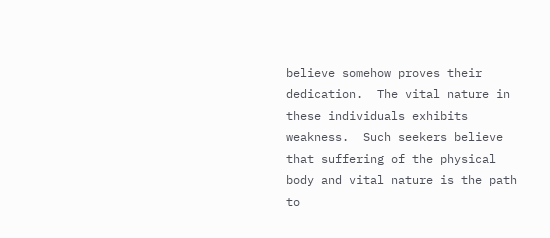believe somehow proves their dedication.  The vital nature in these individuals exhibits weakness.  Such seekers believe that suffering of the physical body and vital nature is the path to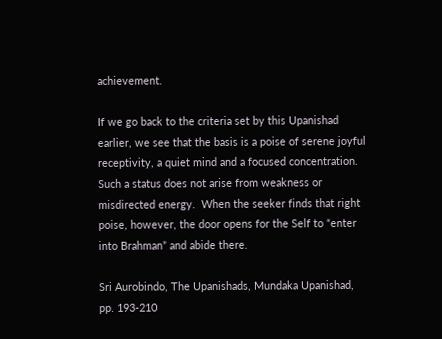achievement.

If we go back to the criteria set by this Upanishad earlier, we see that the basis is a poise of serene joyful receptivity, a quiet mind and a focused concentration.  Such a status does not arise from weakness or misdirected energy.  When the seeker finds that right poise, however, the door opens for the Self to “enter into Brahman” and abide there.

Sri Aurobindo, The Upanishads, Mundaka Upanishad, pp. 193-210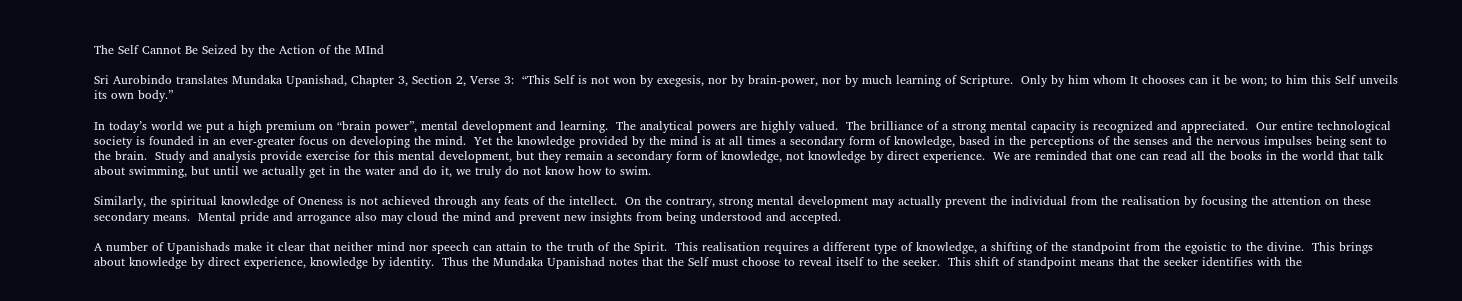The Self Cannot Be Seized by the Action of the MInd

Sri Aurobindo translates Mundaka Upanishad, Chapter 3, Section 2, Verse 3:  “This Self is not won by exegesis, nor by brain-power, nor by much learning of Scripture.  Only by him whom It chooses can it be won; to him this Self unveils its own body.”

In today’s world we put a high premium on “brain power”, mental development and learning.  The analytical powers are highly valued.  The brilliance of a strong mental capacity is recognized and appreciated.  Our entire technological society is founded in an ever-greater focus on developing the mind.  Yet the knowledge provided by the mind is at all times a secondary form of knowledge, based in the perceptions of the senses and the nervous impulses being sent to the brain.  Study and analysis provide exercise for this mental development, but they remain a secondary form of knowledge, not knowledge by direct experience.  We are reminded that one can read all the books in the world that talk about swimming, but until we actually get in the water and do it, we truly do not know how to swim.

Similarly, the spiritual knowledge of Oneness is not achieved through any feats of the intellect.  On the contrary, strong mental development may actually prevent the individual from the realisation by focusing the attention on these secondary means.  Mental pride and arrogance also may cloud the mind and prevent new insights from being understood and accepted.

A number of Upanishads make it clear that neither mind nor speech can attain to the truth of the Spirit.  This realisation requires a different type of knowledge, a shifting of the standpoint from the egoistic to the divine.  This brings about knowledge by direct experience, knowledge by identity.  Thus the Mundaka Upanishad notes that the Self must choose to reveal itself to the seeker.  This shift of standpoint means that the seeker identifies with the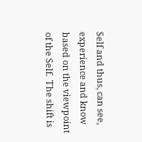Self and thus, can see, experience and know based on the viewpoint of the Self.  The shift is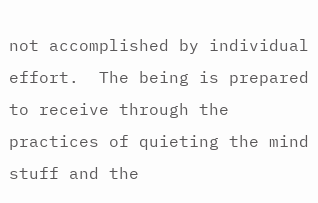not accomplished by individual effort.  The being is prepared to receive through the practices of quieting the mind stuff and the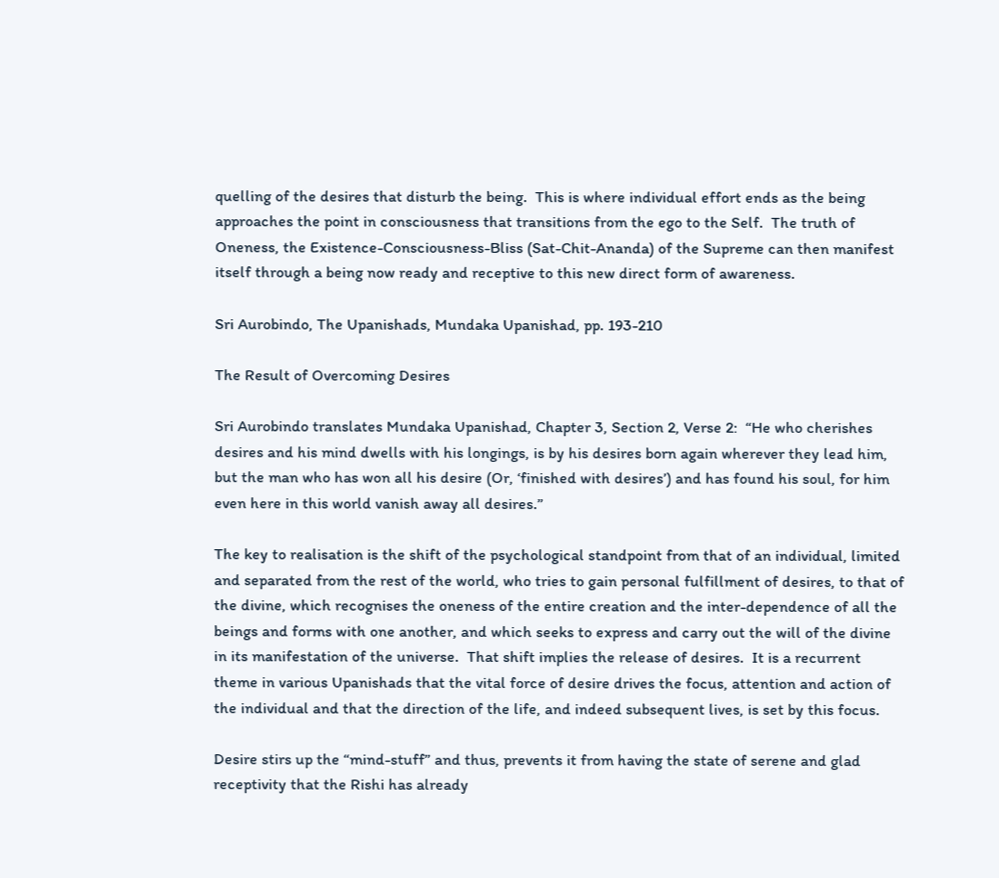quelling of the desires that disturb the being.  This is where individual effort ends as the being approaches the point in consciousness that transitions from the ego to the Self.  The truth of Oneness, the Existence-Consciousness-Bliss (Sat-Chit-Ananda) of the Supreme can then manifest itself through a being now ready and receptive to this new direct form of awareness.

Sri Aurobindo, The Upanishads, Mundaka Upanishad, pp. 193-210

The Result of Overcoming Desires

Sri Aurobindo translates Mundaka Upanishad, Chapter 3, Section 2, Verse 2:  “He who cherishes desires and his mind dwells with his longings, is by his desires born again wherever they lead him, but the man who has won all his desire (Or, ‘finished with desires’) and has found his soul, for him even here in this world vanish away all desires.”

The key to realisation is the shift of the psychological standpoint from that of an individual, limited and separated from the rest of the world, who tries to gain personal fulfillment of desires, to that of the divine, which recognises the oneness of the entire creation and the inter-dependence of all the beings and forms with one another, and which seeks to express and carry out the will of the divine in its manifestation of the universe.  That shift implies the release of desires.  It is a recurrent theme in various Upanishads that the vital force of desire drives the focus, attention and action of the individual and that the direction of the life, and indeed subsequent lives, is set by this focus.

Desire stirs up the “mind-stuff” and thus, prevents it from having the state of serene and glad receptivity that the Rishi has already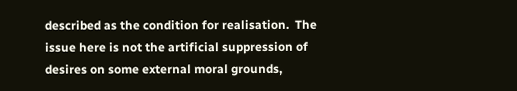described as the condition for realisation.  The issue here is not the artificial suppression of desires on some external moral grounds,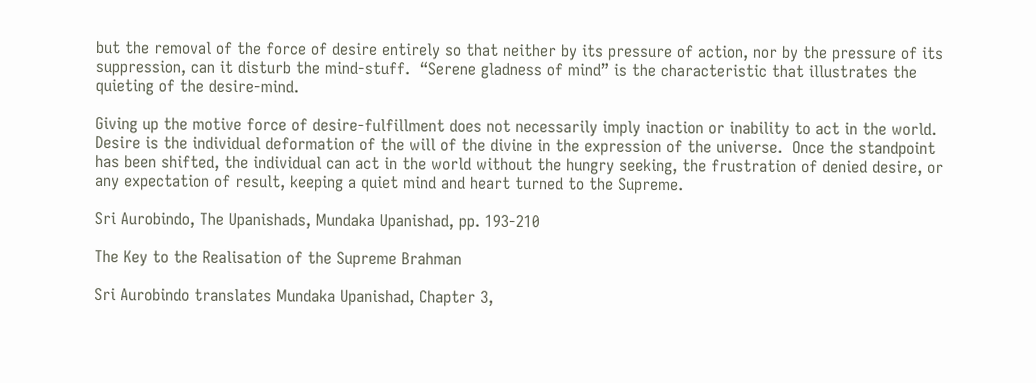but the removal of the force of desire entirely so that neither by its pressure of action, nor by the pressure of its suppression, can it disturb the mind-stuff.  “Serene gladness of mind” is the characteristic that illustrates the quieting of the desire-mind.

Giving up the motive force of desire-fulfillment does not necessarily imply inaction or inability to act in the world.  Desire is the individual deformation of the will of the divine in the expression of the universe.  Once the standpoint has been shifted, the individual can act in the world without the hungry seeking, the frustration of denied desire, or any expectation of result, keeping a quiet mind and heart turned to the Supreme.

Sri Aurobindo, The Upanishads, Mundaka Upanishad, pp. 193-210

The Key to the Realisation of the Supreme Brahman

Sri Aurobindo translates Mundaka Upanishad, Chapter 3,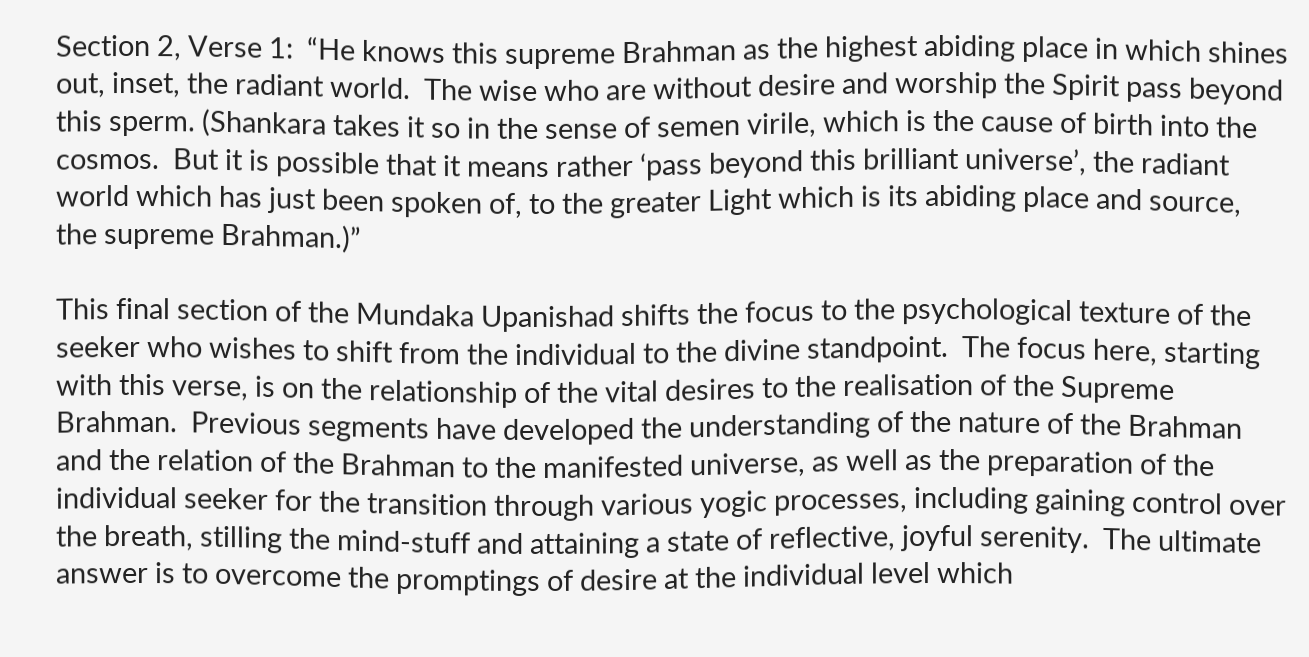Section 2, Verse 1:  “He knows this supreme Brahman as the highest abiding place in which shines out, inset, the radiant world.  The wise who are without desire and worship the Spirit pass beyond this sperm. (Shankara takes it so in the sense of semen virile, which is the cause of birth into the cosmos.  But it is possible that it means rather ‘pass beyond this brilliant universe’, the radiant world which has just been spoken of, to the greater Light which is its abiding place and source, the supreme Brahman.)”

This final section of the Mundaka Upanishad shifts the focus to the psychological texture of the seeker who wishes to shift from the individual to the divine standpoint.  The focus here, starting with this verse, is on the relationship of the vital desires to the realisation of the Supreme Brahman.  Previous segments have developed the understanding of the nature of the Brahman and the relation of the Brahman to the manifested universe, as well as the preparation of the individual seeker for the transition through various yogic processes, including gaining control over the breath, stilling the mind-stuff and attaining a state of reflective, joyful serenity.  The ultimate answer is to overcome the promptings of desire at the individual level which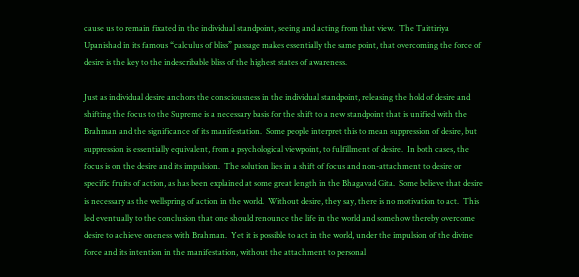cause us to remain fixated in the individual standpoint, seeing and acting from that view.  The Taittiriya Upanishad in its famous “calculus of bliss” passage makes essentially the same point, that overcoming the force of desire is the key to the indescribable bliss of the highest states of awareness.

Just as individual desire anchors the consciousness in the individual standpoint, releasing the hold of desire and shifting the focus to the Supreme is a necessary basis for the shift to a new standpoint that is unified with the Brahman and the significance of its manifestation.  Some people interpret this to mean suppression of desire, but suppression is essentially equivalent, from a psychological viewpoint, to fulfillment of desire.  In both cases, the focus is on the desire and its impulsion.  The solution lies in a shift of focus and non-attachment to desire or specific fruits of action, as has been explained at some great length in the Bhagavad Gita.  Some believe that desire is necessary as the wellspring of action in the world.  Without desire, they say, there is no motivation to act.  This led eventually to the conclusion that one should renounce the life in the world and somehow thereby overcome desire to achieve oneness with Brahman.  Yet it is possible to act in the world, under the impulsion of the divine force and its intention in the manifestation, without the attachment to personal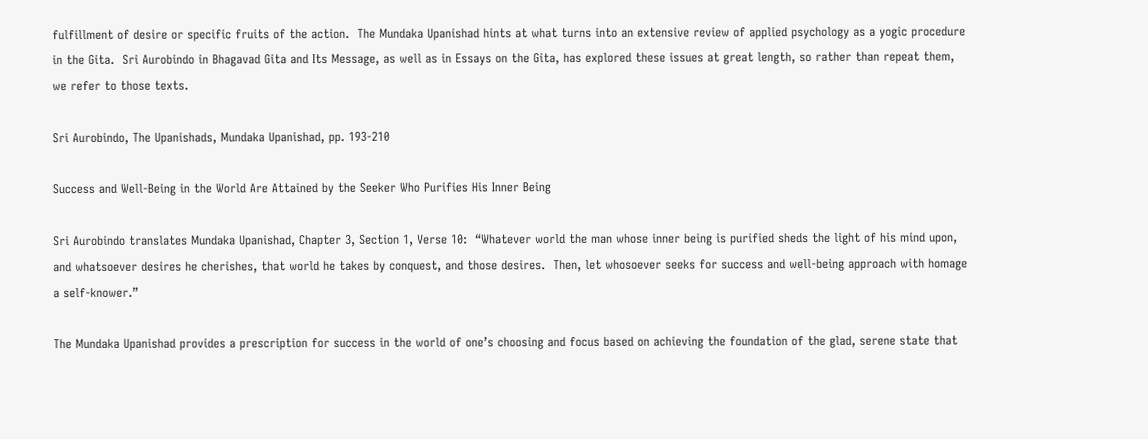fulfillment of desire or specific fruits of the action.  The Mundaka Upanishad hints at what turns into an extensive review of applied psychology as a yogic procedure in the Gita.  Sri Aurobindo in Bhagavad Gita and Its Message, as well as in Essays on the Gita, has explored these issues at great length, so rather than repeat them, we refer to those texts.

Sri Aurobindo, The Upanishads, Mundaka Upanishad, pp. 193-210

Success and Well-Being in the World Are Attained by the Seeker Who Purifies His Inner Being

Sri Aurobindo translates Mundaka Upanishad, Chapter 3, Section 1, Verse 10:  “Whatever world the man whose inner being is purified sheds the light of his mind upon, and whatsoever desires he cherishes, that world he takes by conquest, and those desires.  Then, let whosoever seeks for success and well-being approach with homage a self-knower.”

The Mundaka Upanishad provides a prescription for success in the world of one’s choosing and focus based on achieving the foundation of the glad, serene state that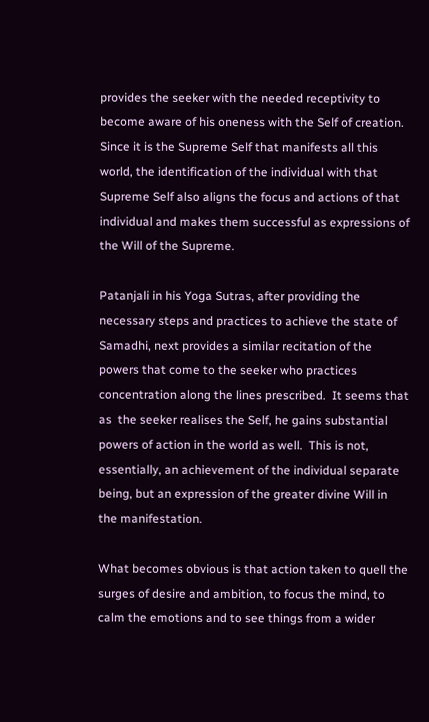provides the seeker with the needed receptivity to become aware of his oneness with the Self of creation.  Since it is the Supreme Self that manifests all this world, the identification of the individual with that Supreme Self also aligns the focus and actions of that individual and makes them successful as expressions of the Will of the Supreme.

Patanjali in his Yoga Sutras, after providing the necessary steps and practices to achieve the state of Samadhi, next provides a similar recitation of the powers that come to the seeker who practices concentration along the lines prescribed.  It seems that as  the seeker realises the Self, he gains substantial powers of action in the world as well.  This is not, essentially, an achievement of the individual separate being, but an expression of the greater divine Will in the manifestation.

What becomes obvious is that action taken to quell the surges of desire and ambition, to focus the mind, to calm the emotions and to see things from a wider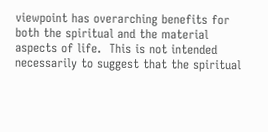viewpoint has overarching benefits for both the spiritual and the material aspects of life.  This is not intended necessarily to suggest that the spiritual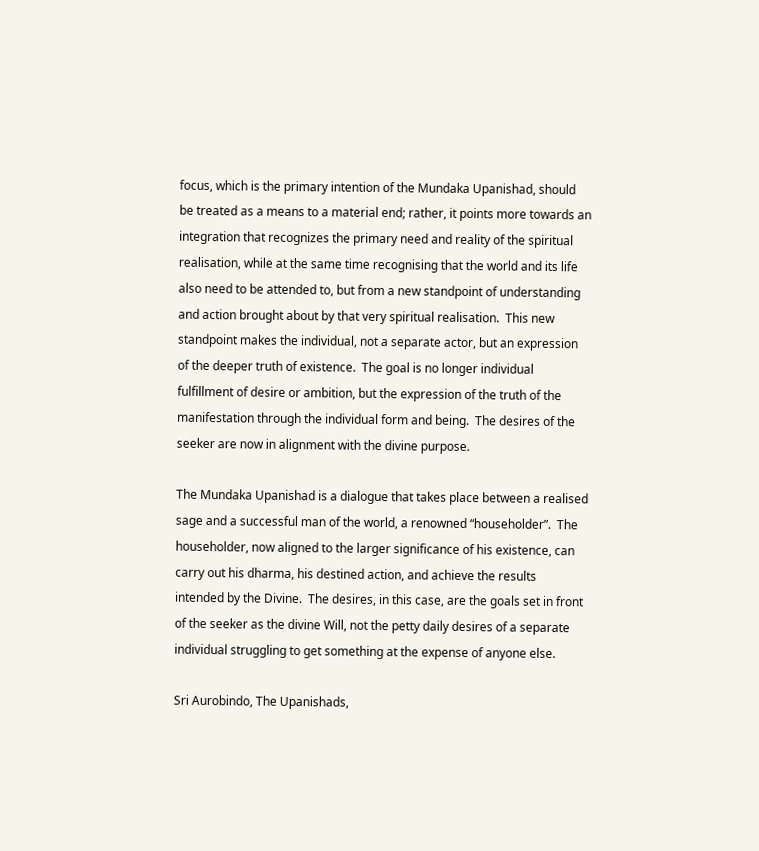focus, which is the primary intention of the Mundaka Upanishad, should be treated as a means to a material end; rather, it points more towards an integration that recognizes the primary need and reality of the spiritual realisation, while at the same time recognising that the world and its life also need to be attended to, but from a new standpoint of understanding and action brought about by that very spiritual realisation.  This new standpoint makes the individual, not a separate actor, but an expression of the deeper truth of existence.  The goal is no longer individual fulfillment of desire or ambition, but the expression of the truth of the manifestation through the individual form and being.  The desires of the seeker are now in alignment with the divine purpose.

The Mundaka Upanishad is a dialogue that takes place between a realised sage and a successful man of the world, a renowned “householder”.  The householder, now aligned to the larger significance of his existence, can carry out his dharma, his destined action, and achieve the results intended by the Divine.  The desires, in this case, are the goals set in front of the seeker as the divine Will, not the petty daily desires of a separate individual struggling to get something at the expense of anyone else.

Sri Aurobindo, The Upanishads,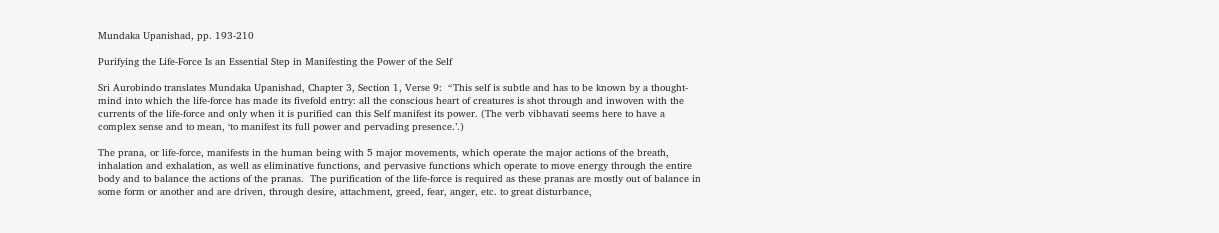Mundaka Upanishad, pp. 193-210

Purifying the Life-Force Is an Essential Step in Manifesting the Power of the Self

Sri Aurobindo translates Mundaka Upanishad, Chapter 3, Section 1, Verse 9:  “This self is subtle and has to be known by a thought-mind into which the life-force has made its fivefold entry: all the conscious heart of creatures is shot through and inwoven with the currents of the life-force and only when it is purified can this Self manifest its power. (The verb vibhavati seems here to have a complex sense and to mean, ‘to manifest its full power and pervading presence.’.)

The prana, or life-force, manifests in the human being with 5 major movements, which operate the major actions of the breath, inhalation and exhalation, as well as eliminative functions, and pervasive functions which operate to move energy through the entire body and to balance the actions of the pranas.  The purification of the life-force is required as these pranas are mostly out of balance in some form or another and are driven, through desire, attachment, greed, fear, anger, etc. to great disturbance,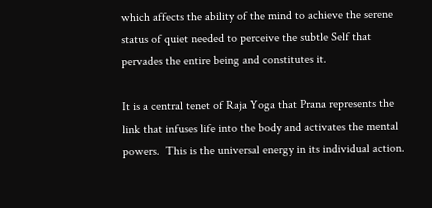which affects the ability of the mind to achieve the serene status of quiet needed to perceive the subtle Self that pervades the entire being and constitutes it.

It is a central tenet of Raja Yoga that Prana represents the link that infuses life into the body and activates the mental powers.  This is the universal energy in its individual action.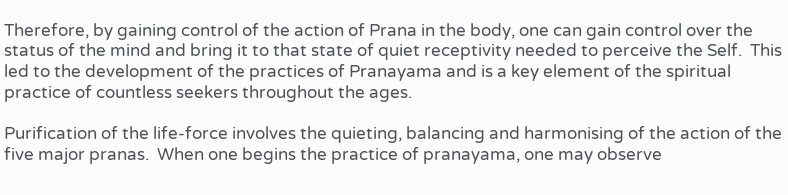Therefore, by gaining control of the action of Prana in the body, one can gain control over the status of the mind and bring it to that state of quiet receptivity needed to perceive the Self.  This led to the development of the practices of Pranayama and is a key element of the spiritual practice of countless seekers throughout the ages.

Purification of the life-force involves the quieting, balancing and harmonising of the action of the five major pranas.  When one begins the practice of pranayama, one may observe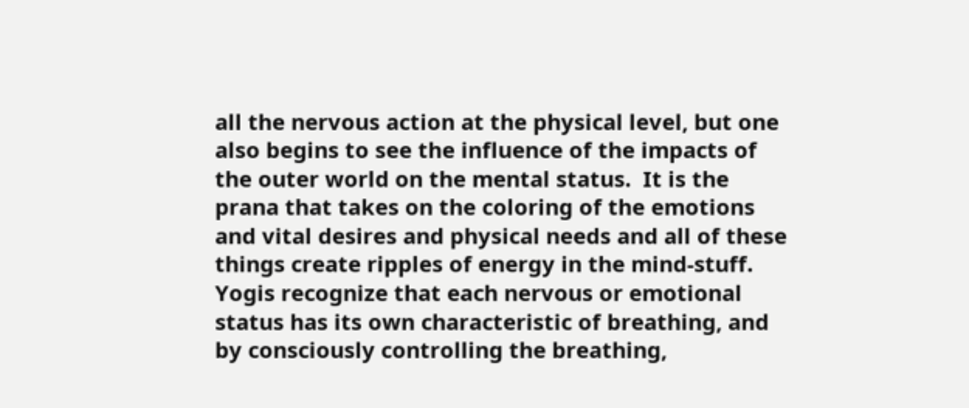all the nervous action at the physical level, but one also begins to see the influence of the impacts of the outer world on the mental status.  It is the prana that takes on the coloring of the emotions and vital desires and physical needs and all of these things create ripples of energy in the mind-stuff.  Yogis recognize that each nervous or emotional status has its own characteristic of breathing, and by consciously controlling the breathing,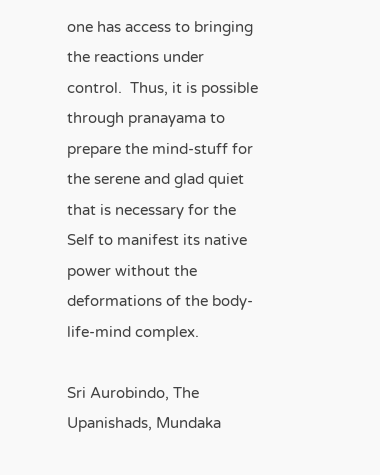one has access to bringing the reactions under control.  Thus, it is possible through pranayama to prepare the mind-stuff for the serene and glad quiet that is necessary for the Self to manifest its native power without the deformations of the body-life-mind complex.

Sri Aurobindo, The Upanishads, Mundaka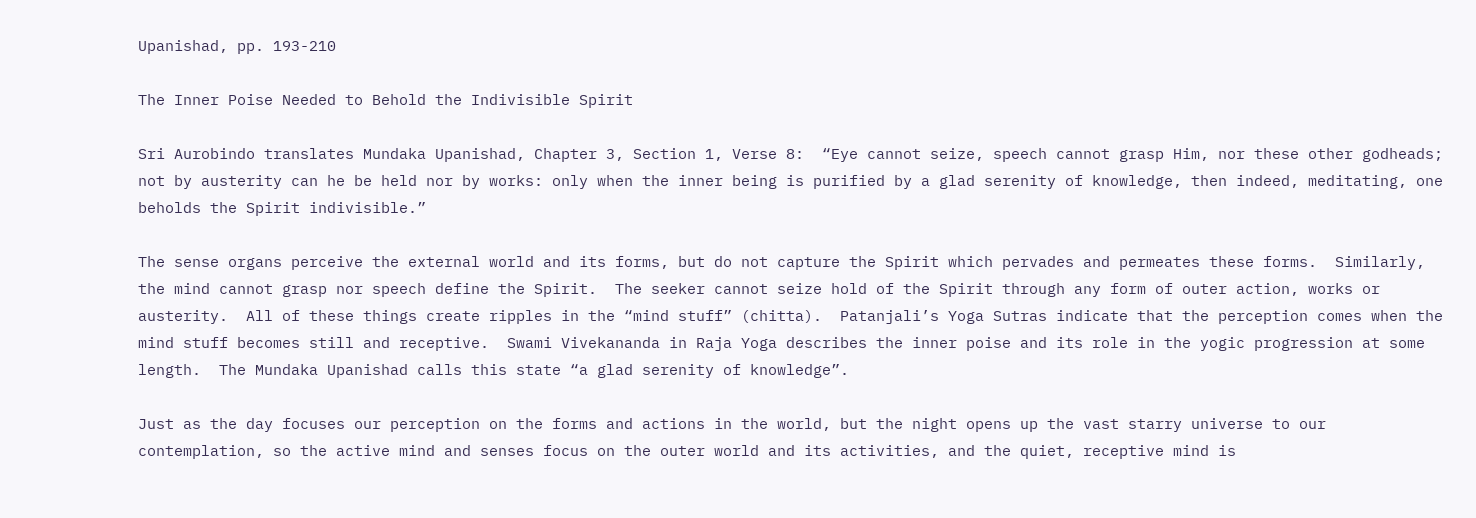Upanishad, pp. 193-210

The Inner Poise Needed to Behold the Indivisible Spirit

Sri Aurobindo translates Mundaka Upanishad, Chapter 3, Section 1, Verse 8:  “Eye cannot seize, speech cannot grasp Him, nor these other godheads; not by austerity can he be held nor by works: only when the inner being is purified by a glad serenity of knowledge, then indeed, meditating, one beholds the Spirit indivisible.”

The sense organs perceive the external world and its forms, but do not capture the Spirit which pervades and permeates these forms.  Similarly, the mind cannot grasp nor speech define the Spirit.  The seeker cannot seize hold of the Spirit through any form of outer action, works or austerity.  All of these things create ripples in the “mind stuff” (chitta).  Patanjali’s Yoga Sutras indicate that the perception comes when the mind stuff becomes still and receptive.  Swami Vivekananda in Raja Yoga describes the inner poise and its role in the yogic progression at some length.  The Mundaka Upanishad calls this state “a glad serenity of knowledge”.

Just as the day focuses our perception on the forms and actions in the world, but the night opens up the vast starry universe to our contemplation, so the active mind and senses focus on the outer world and its activities, and the quiet, receptive mind is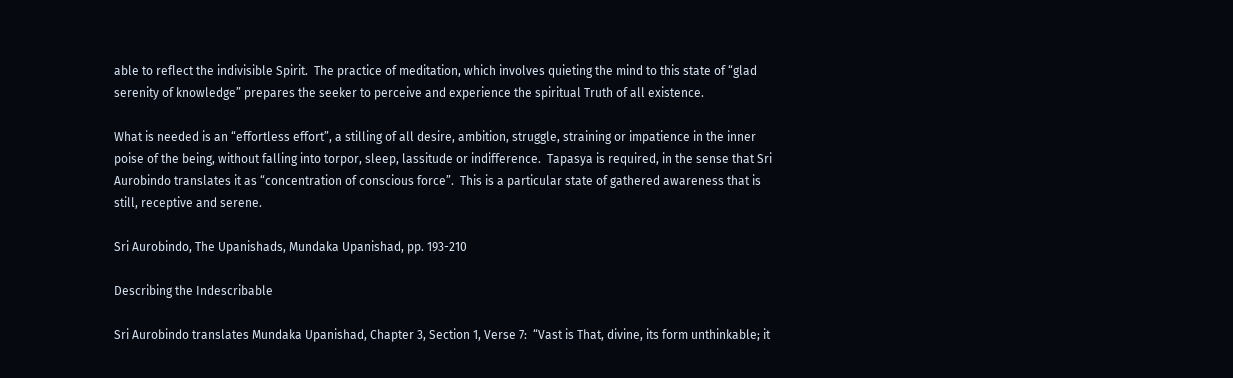able to reflect the indivisible Spirit.  The practice of meditation, which involves quieting the mind to this state of “glad serenity of knowledge” prepares the seeker to perceive and experience the spiritual Truth of all existence.

What is needed is an “effortless effort”, a stilling of all desire, ambition, struggle, straining or impatience in the inner poise of the being, without falling into torpor, sleep, lassitude or indifference.  Tapasya is required, in the sense that Sri Aurobindo translates it as “concentration of conscious force”.  This is a particular state of gathered awareness that is still, receptive and serene.

Sri Aurobindo, The Upanishads, Mundaka Upanishad, pp. 193-210

Describing the Indescribable

Sri Aurobindo translates Mundaka Upanishad, Chapter 3, Section 1, Verse 7:  “Vast is That, divine, its form unthinkable; it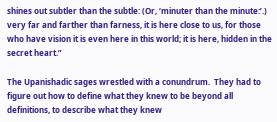shines out subtler than the subtle: (Or, ‘minuter than the minute:’.)  very far and farther than farness, it is here close to us, for those who have vision it is even here in this world; it is here, hidden in the secret heart.”

The Upanishadic sages wrestled with a conundrum.  They had to figure out how to define what they knew to be beyond all definitions, to describe what they knew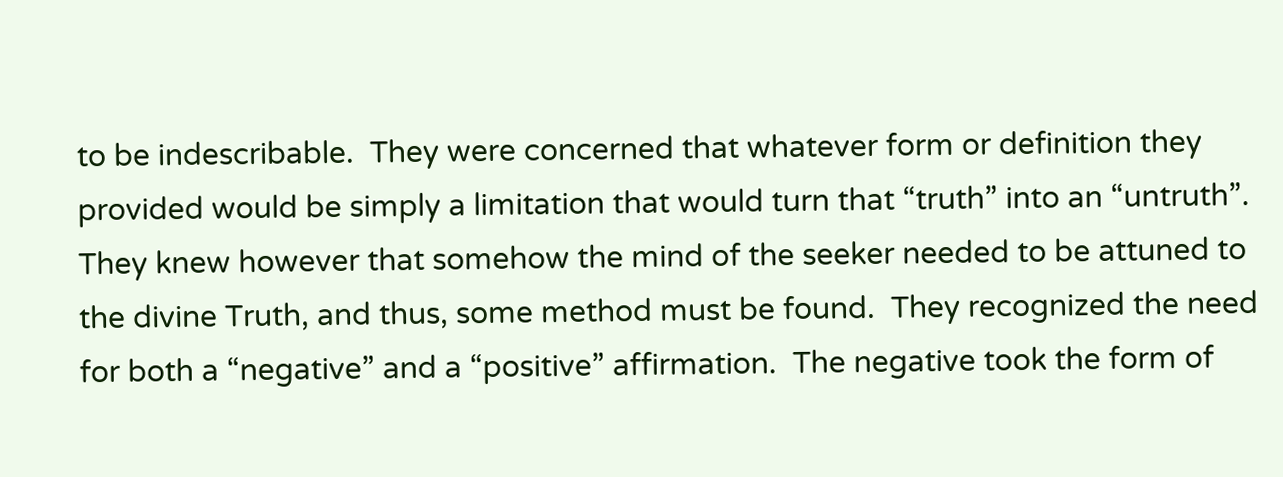to be indescribable.  They were concerned that whatever form or definition they provided would be simply a limitation that would turn that “truth” into an “untruth”.  They knew however that somehow the mind of the seeker needed to be attuned to the divine Truth, and thus, some method must be found.  They recognized the need for both a “negative” and a “positive” affirmation.  The negative took the form of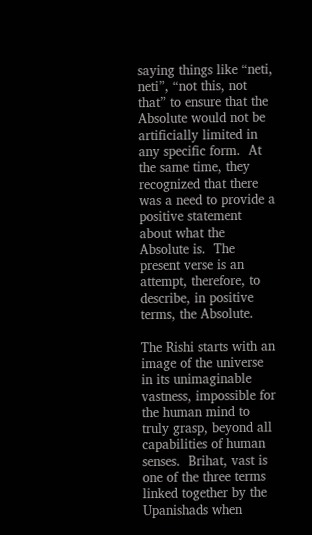saying things like “neti, neti”, “not this, not that” to ensure that the Absolute would not be artificially limited in any specific form.  At the same time, they recognized that there was a need to provide a positive statement about what the Absolute is.  The present verse is an attempt, therefore, to describe, in positive terms, the Absolute.

The Rishi starts with an image of the universe in its unimaginable vastness, impossible for the human mind to truly grasp, beyond all capabilities of human senses.  Brihat, vast is one of the three terms linked together by the Upanishads when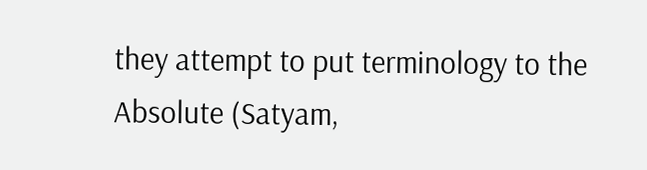they attempt to put terminology to the Absolute (Satyam,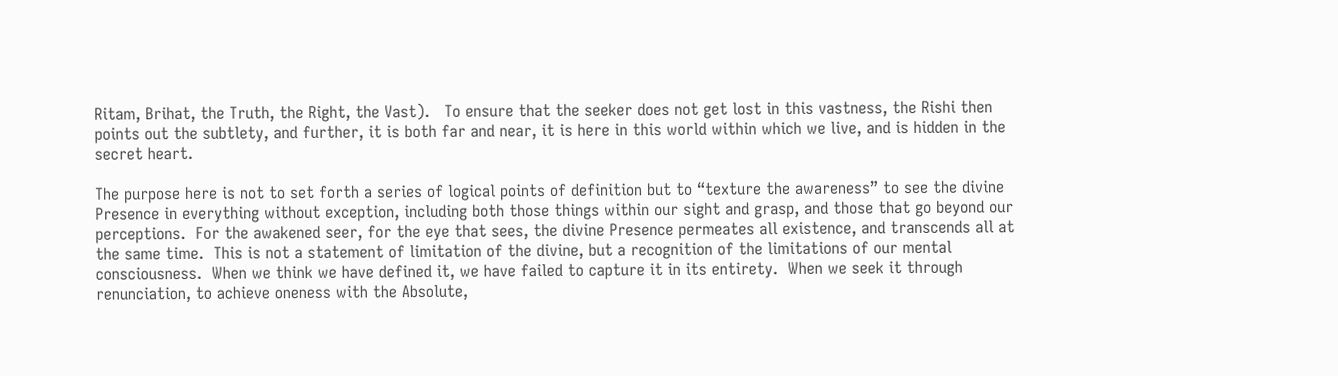Ritam, Brihat, the Truth, the Right, the Vast).   To ensure that the seeker does not get lost in this vastness, the Rishi then points out the subtlety, and further, it is both far and near, it is here in this world within which we live, and is hidden in the secret heart.

The purpose here is not to set forth a series of logical points of definition but to “texture the awareness” to see the divine Presence in everything without exception, including both those things within our sight and grasp, and those that go beyond our perceptions.  For the awakened seer, for the eye that sees, the divine Presence permeates all existence, and transcends all at the same time.  This is not a statement of limitation of the divine, but a recognition of the limitations of our mental consciousness.  When we think we have defined it, we have failed to capture it in its entirety.  When we seek it through renunciation, to achieve oneness with the Absolute,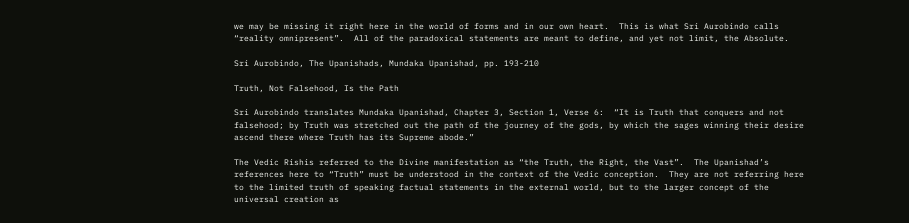we may be missing it right here in the world of forms and in our own heart.  This is what Sri Aurobindo calls “reality omnipresent”.  All of the paradoxical statements are meant to define, and yet not limit, the Absolute.

Sri Aurobindo, The Upanishads, Mundaka Upanishad, pp. 193-210

Truth, Not Falsehood, Is the Path

Sri Aurobindo translates Mundaka Upanishad, Chapter 3, Section 1, Verse 6:  “It is Truth that conquers and not falsehood; by Truth was stretched out the path of the journey of the gods, by which the sages winning their desire ascend there where Truth has its Supreme abode.”

The Vedic Rishis referred to the Divine manifestation as “the Truth, the Right, the Vast”.  The Upanishad’s references here to “Truth” must be understood in the context of the Vedic conception.  They are not referring here to the limited truth of speaking factual statements in the external world, but to the larger concept of the universal creation as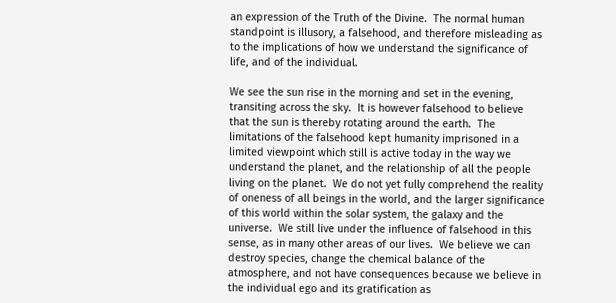an expression of the Truth of the Divine.  The normal human standpoint is illusory, a falsehood, and therefore misleading as to the implications of how we understand the significance of life, and of the individual.

We see the sun rise in the morning and set in the evening, transiting across the sky.  It is however falsehood to believe that the sun is thereby rotating around the earth.  The limitations of the falsehood kept humanity imprisoned in a limited viewpoint which still is active today in the way we understand the planet, and the relationship of all the people living on the planet.  We do not yet fully comprehend the reality of oneness of all beings in the world, and the larger significance of this world within the solar system, the galaxy and the universe.  We still live under the influence of falsehood in this sense, as in many other areas of our lives.  We believe we can destroy species, change the chemical balance of the atmosphere, and not have consequences because we believe in the individual ego and its gratification as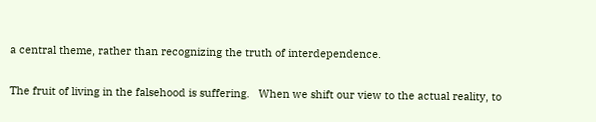a central theme, rather than recognizing the truth of interdependence.

The fruit of living in the falsehood is suffering.   When we shift our view to the actual reality, to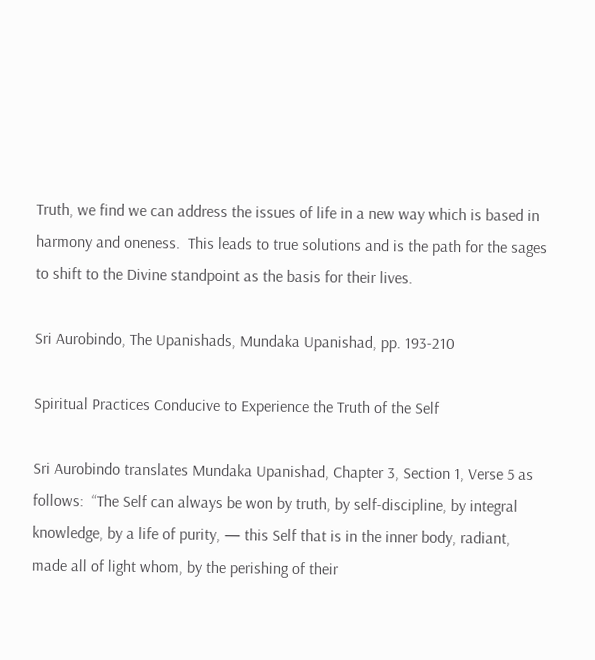Truth, we find we can address the issues of life in a new way which is based in harmony and oneness.  This leads to true solutions and is the path for the sages to shift to the Divine standpoint as the basis for their lives.

Sri Aurobindo, The Upanishads, Mundaka Upanishad, pp. 193-210

Spiritual Practices Conducive to Experience the Truth of the Self

Sri Aurobindo translates Mundaka Upanishad, Chapter 3, Section 1, Verse 5 as follows:  “The Self can always be won by truth, by self-discipline, by integral knowledge, by a life of purity, — this Self that is in the inner body, radiant, made all of light whom, by the perishing of their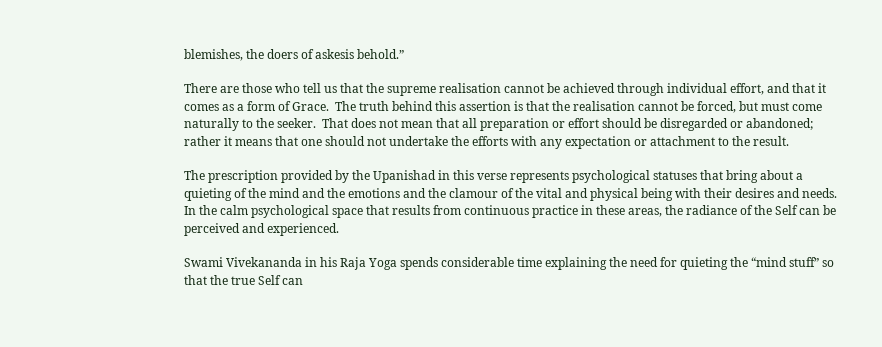blemishes, the doers of askesis behold.”

There are those who tell us that the supreme realisation cannot be achieved through individual effort, and that it comes as a form of Grace.  The truth behind this assertion is that the realisation cannot be forced, but must come naturally to the seeker.  That does not mean that all preparation or effort should be disregarded or abandoned; rather it means that one should not undertake the efforts with any expectation or attachment to the result.

The prescription provided by the Upanishad in this verse represents psychological statuses that bring about a quieting of the mind and the emotions and the clamour of the vital and physical being with their desires and needs.  In the calm psychological space that results from continuous practice in these areas, the radiance of the Self can be perceived and experienced.

Swami Vivekananda in his Raja Yoga spends considerable time explaining the need for quieting the “mind stuff” so that the true Self can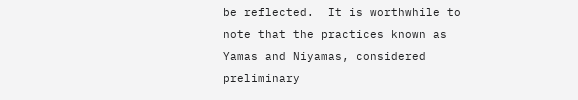be reflected.  It is worthwhile to note that the practices known as Yamas and Niyamas, considered preliminary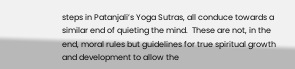steps in Patanjali’s Yoga Sutras, all conduce towards a similar end of quieting the mind.  These are not, in the end, moral rules but guidelines for true spiritual growth and development to allow the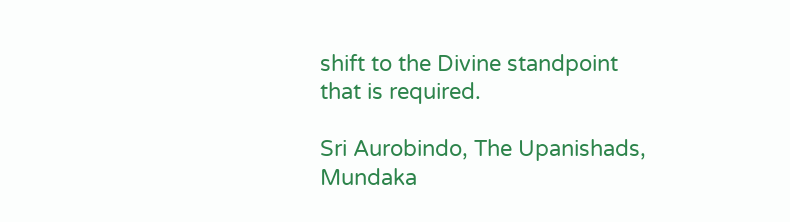shift to the Divine standpoint that is required.

Sri Aurobindo, The Upanishads, Mundaka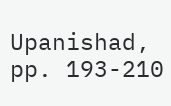Upanishad, pp. 193-210